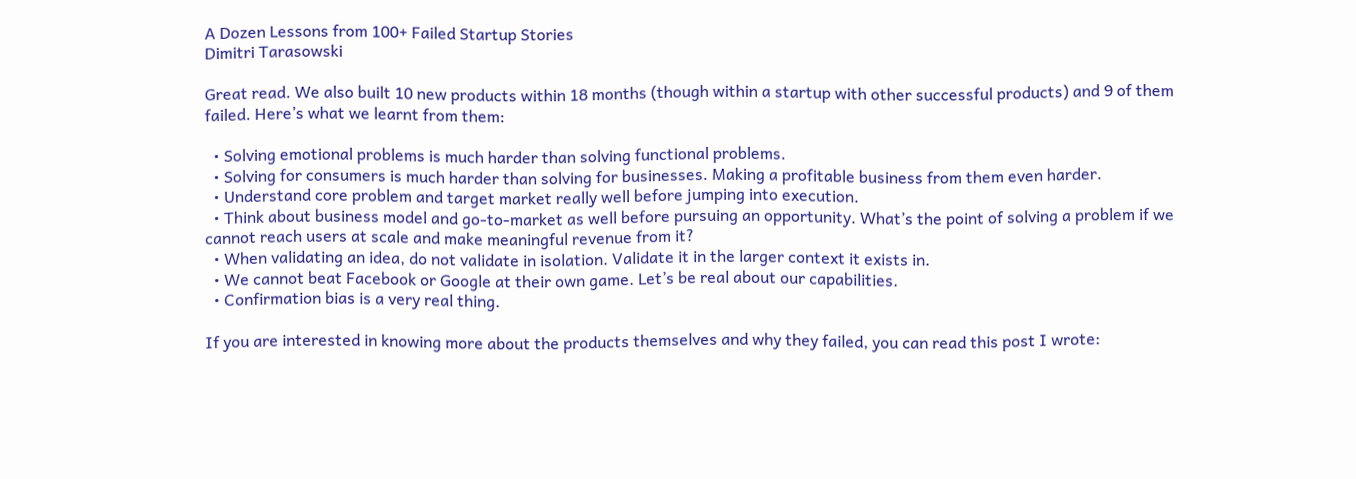A Dozen Lessons from 100+ Failed Startup Stories
Dimitri Tarasowski

Great read. We also built 10 new products within 18 months (though within a startup with other successful products) and 9 of them failed. Here’s what we learnt from them:

  • Solving emotional problems is much harder than solving functional problems.
  • Solving for consumers is much harder than solving for businesses. Making a profitable business from them even harder.
  • Understand core problem and target market really well before jumping into execution.
  • Think about business model and go-to-market as well before pursuing an opportunity. What’s the point of solving a problem if we cannot reach users at scale and make meaningful revenue from it?
  • When validating an idea, do not validate in isolation. Validate it in the larger context it exists in.
  • We cannot beat Facebook or Google at their own game. Let’s be real about our capabilities.
  • Confirmation bias is a very real thing.

If you are interested in knowing more about the products themselves and why they failed, you can read this post I wrote: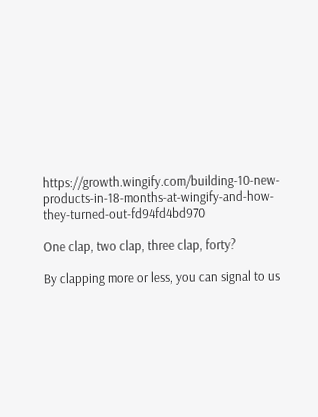https://growth.wingify.com/building-10-new-products-in-18-months-at-wingify-and-how-they-turned-out-fd94fd4bd970

One clap, two clap, three clap, forty?

By clapping more or less, you can signal to us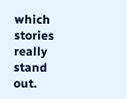which stories really stand out.